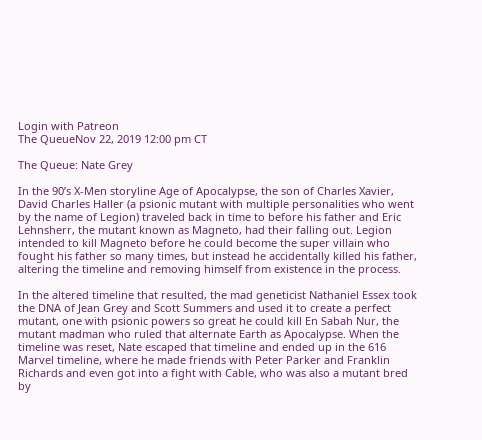Login with Patreon
The QueueNov 22, 2019 12:00 pm CT

The Queue: Nate Grey

In the 90’s X-Men storyline Age of Apocalypse, the son of Charles Xavier, David Charles Haller (a psionic mutant with multiple personalities who went by the name of Legion) traveled back in time to before his father and Eric Lehnsherr, the mutant known as Magneto, had their falling out. Legion intended to kill Magneto before he could become the super villain who fought his father so many times, but instead he accidentally killed his father, altering the timeline and removing himself from existence in the process.

In the altered timeline that resulted, the mad geneticist Nathaniel Essex took the DNA of Jean Grey and Scott Summers and used it to create a perfect mutant, one with psionic powers so great he could kill En Sabah Nur, the mutant madman who ruled that alternate Earth as Apocalypse. When the timeline was reset, Nate escaped that timeline and ended up in the 616 Marvel timeline, where he made friends with Peter Parker and Franklin Richards and even got into a fight with Cable, who was also a mutant bred by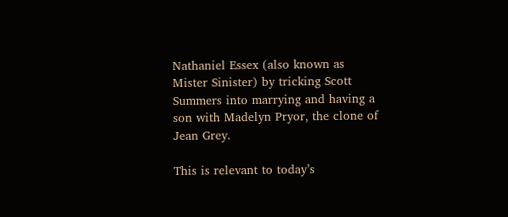Nathaniel Essex (also known as Mister Sinister) by tricking Scott Summers into marrying and having a son with Madelyn Pryor, the clone of Jean Grey.

This is relevant to today’s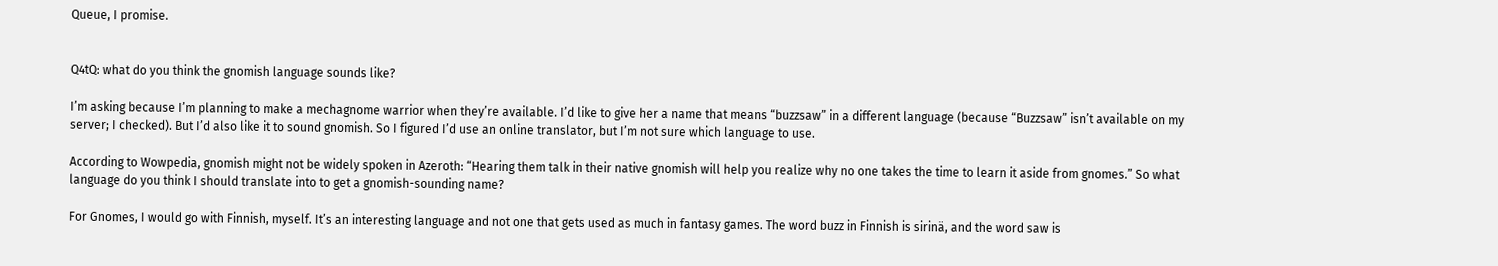Queue, I promise.


Q4tQ: what do you think the gnomish language sounds like?

I’m asking because I’m planning to make a mechagnome warrior when they’re available. I’d like to give her a name that means “buzzsaw” in a different language (because “Buzzsaw” isn’t available on my server; I checked). But I’d also like it to sound gnomish. So I figured I’d use an online translator, but I’m not sure which language to use.

According to Wowpedia, gnomish might not be widely spoken in Azeroth: “Hearing them talk in their native gnomish will help you realize why no one takes the time to learn it aside from gnomes.” So what language do you think I should translate into to get a gnomish-sounding name?

For Gnomes, I would go with Finnish, myself. It’s an interesting language and not one that gets used as much in fantasy games. The word buzz in Finnish is sirinä, and the word saw is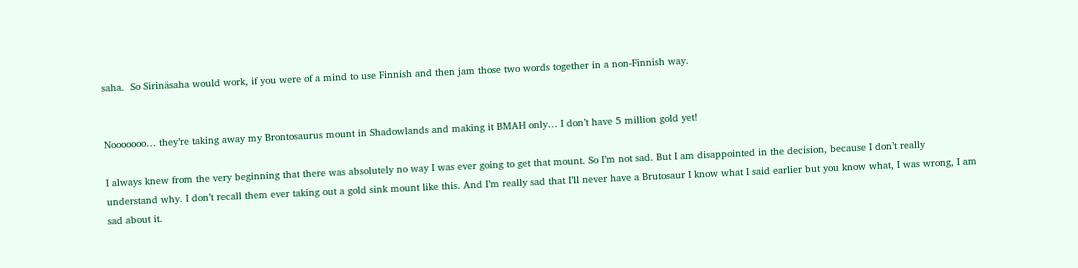saha.  So Sirinäsaha would work, if you were of a mind to use Finnish and then jam those two words together in a non-Finnish way.


Nooooooo… they’re taking away my Brontosaurus mount in Shadowlands and making it BMAH only… I don’t have 5 million gold yet!

I always knew from the very beginning that there was absolutely no way I was ever going to get that mount. So I’m not sad. But I am disappointed in the decision, because I don’t really understand why. I don’t recall them ever taking out a gold sink mount like this. And I’m really sad that I’ll never have a Brutosaur I know what I said earlier but you know what, I was wrong, I am sad about it.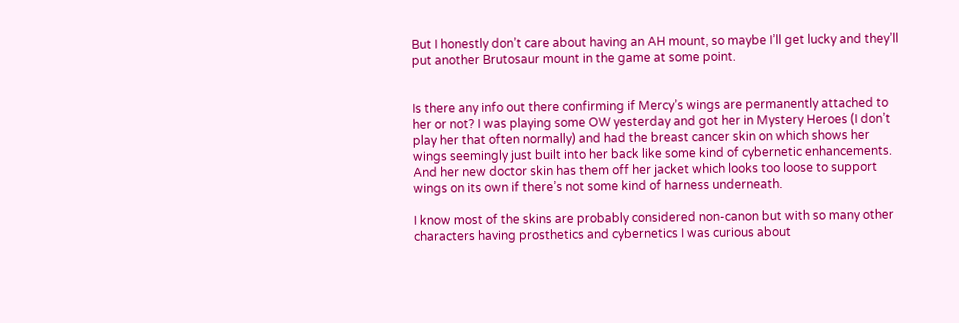But I honestly don’t care about having an AH mount, so maybe I’ll get lucky and they’ll put another Brutosaur mount in the game at some point.


Is there any info out there confirming if Mercy’s wings are permanently attached to her or not? I was playing some OW yesterday and got her in Mystery Heroes (I don’t play her that often normally) and had the breast cancer skin on which shows her wings seemingly just built into her back like some kind of cybernetic enhancements. And her new doctor skin has them off her jacket which looks too loose to support wings on its own if there’s not some kind of harness underneath.

I know most of the skins are probably considered non-canon but with so many other characters having prosthetics and cybernetics I was curious about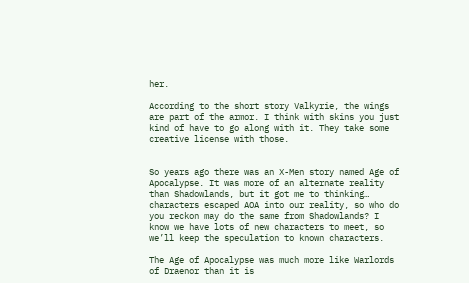her.

According to the short story Valkyrie, the wings are part of the armor. I think with skins you just kind of have to go along with it. They take some creative license with those.


So years ago there was an X-Men story named Age of Apocalypse. It was more of an alternate reality than Shadowlands, but it got me to thinking… characters escaped AOA into our reality, so who do you reckon may do the same from Shadowlands? I know we have lots of new characters to meet, so we’ll keep the speculation to known characters.

The Age of Apocalypse was much more like Warlords of Draenor than it is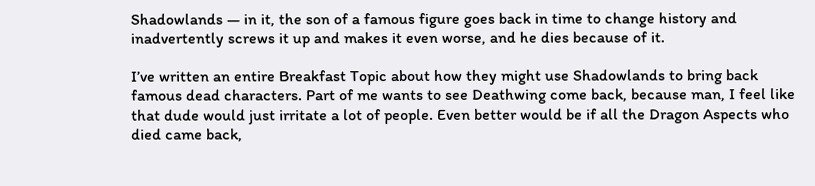Shadowlands — in it, the son of a famous figure goes back in time to change history and inadvertently screws it up and makes it even worse, and he dies because of it.

I’ve written an entire Breakfast Topic about how they might use Shadowlands to bring back famous dead characters. Part of me wants to see Deathwing come back, because man, I feel like that dude would just irritate a lot of people. Even better would be if all the Dragon Aspects who died came back,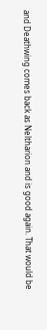and Deathwing comes back as Neltharion and is good again. That would be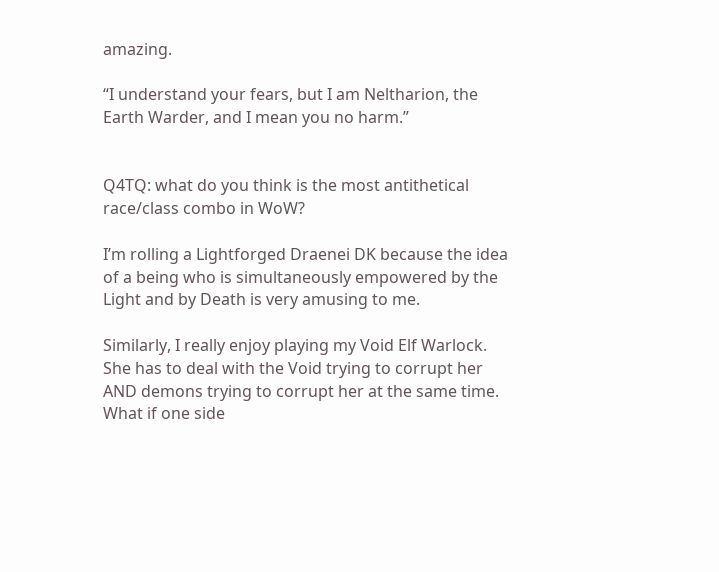amazing.

“I understand your fears, but I am Neltharion, the Earth Warder, and I mean you no harm.”


Q4TQ: what do you think is the most antithetical race/class combo in WoW?

I’m rolling a Lightforged Draenei DK because the idea of a being who is simultaneously empowered by the Light and by Death is very amusing to me.

Similarly, I really enjoy playing my Void Elf Warlock. She has to deal with the Void trying to corrupt her AND demons trying to corrupt her at the same time. What if one side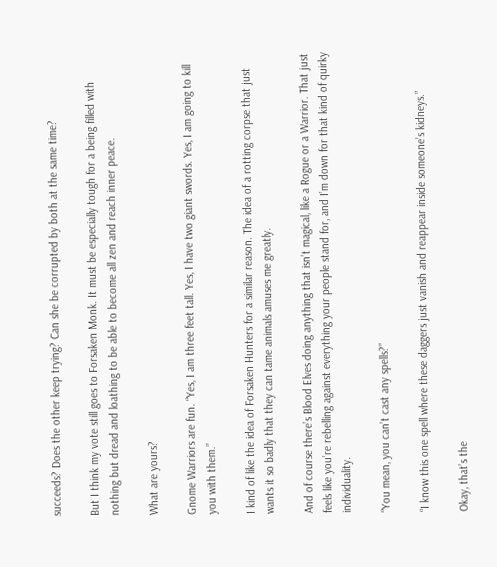succeeds? Does the other keep trying? Can she be corrupted by both at the same time?

But I think my vote still goes to Forsaken Monk. It must be especially tough for a being filled with nothing but dread and loathing to be able to become all zen and reach inner peace.

What are yours?

Gnome Warriors are fun. “Yes, I am three feet tall. Yes, I have two giant swords. Yes, I am going to kill you with them.”

I kind of like the idea of Forsaken Hunters for a similar reason. The idea of a rotting corpse that just wants it so badly that they can tame animals amuses me greatly.

And of course there’s Blood Elves doing anything that isn’t magical, like a Rogue or a Warrior. That just feels like you’re rebelling against everything your people stand for, and I’m down for that kind of quirky individuality.

“You mean, you can’t cast any spells?”

“I know this one spell where these daggers just vanish and reappear inside someone’s kidneys.”

Okay, that’s the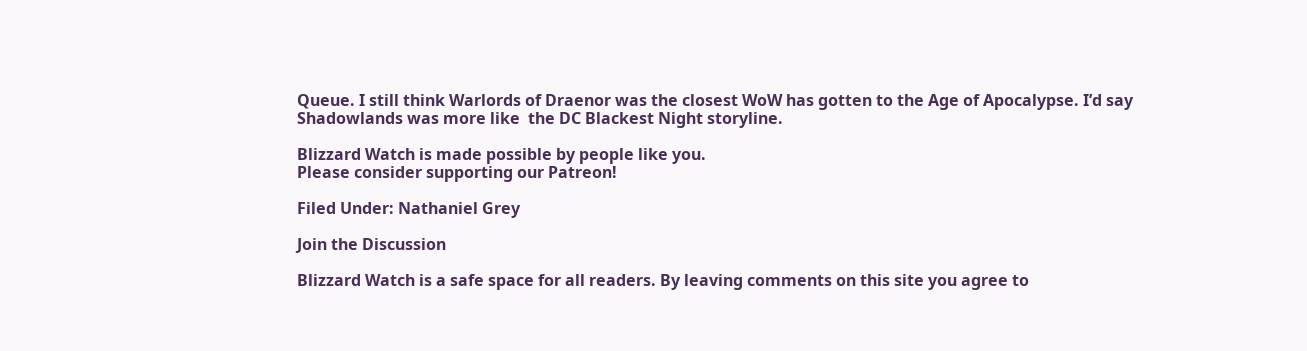Queue. I still think Warlords of Draenor was the closest WoW has gotten to the Age of Apocalypse. I’d say Shadowlands was more like  the DC Blackest Night storyline.

Blizzard Watch is made possible by people like you.
Please consider supporting our Patreon!

Filed Under: Nathaniel Grey

Join the Discussion

Blizzard Watch is a safe space for all readers. By leaving comments on this site you agree to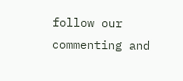follow our  commenting and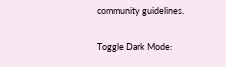community guidelines.

Toggle Dark Mode: